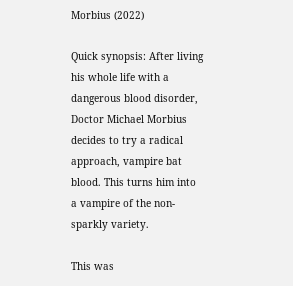Morbius (2022)

Quick synopsis: After living his whole life with a dangerous blood disorder, Doctor Michael Morbius decides to try a radical approach, vampire bat blood. This turns him into a vampire of the non-sparkly variety.

This was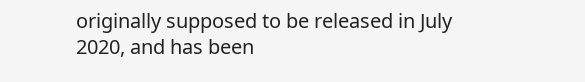originally supposed to be released in July 2020, and has been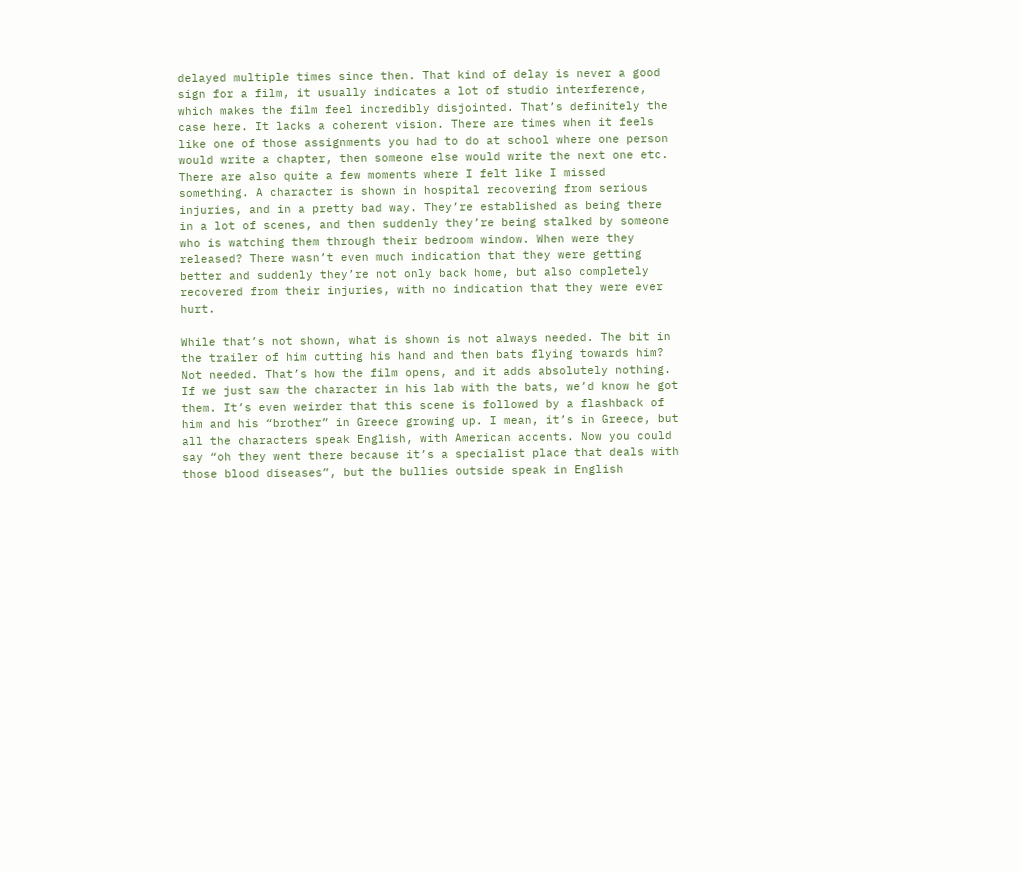delayed multiple times since then. That kind of delay is never a good sign for a film, it usually indicates a lot of studio interference, which makes the film feel incredibly disjointed. That’s definitely the case here. It lacks a coherent vision. There are times when it feels like one of those assignments you had to do at school where one person would write a chapter, then someone else would write the next one etc. There are also quite a few moments where I felt like I missed something. A character is shown in hospital recovering from serious injuries, and in a pretty bad way. They’re established as being there in a lot of scenes, and then suddenly they’re being stalked by someone who is watching them through their bedroom window. When were they released? There wasn’t even much indication that they were getting better and suddenly they’re not only back home, but also completely recovered from their injuries, with no indication that they were ever hurt.

While that’s not shown, what is shown is not always needed. The bit in the trailer of him cutting his hand and then bats flying towards him? Not needed. That’s how the film opens, and it adds absolutely nothing. If we just saw the character in his lab with the bats, we’d know he got them. It’s even weirder that this scene is followed by a flashback of him and his “brother” in Greece growing up. I mean, it’s in Greece, but all the characters speak English, with American accents. Now you could say “oh they went there because it’s a specialist place that deals with those blood diseases”, but the bullies outside speak in English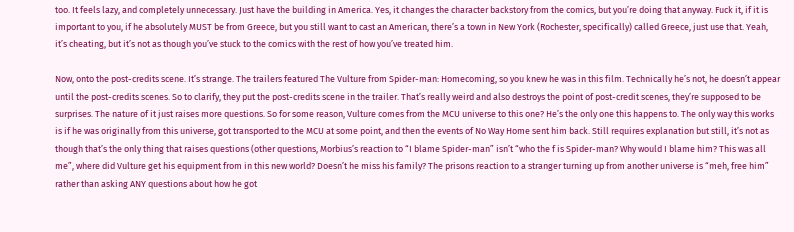too. It feels lazy, and completely unnecessary. Just have the building in America. Yes, it changes the character backstory from the comics, but you’re doing that anyway. Fuck it, if it is important to you, if he absolutely MUST be from Greece, but you still want to cast an American, there’s a town in New York (Rochester, specifically) called Greece, just use that. Yeah, it’s cheating, but it’s not as though you’ve stuck to the comics with the rest of how you’ve treated him.

Now, onto the post-credits scene. It’s strange. The trailers featured The Vulture from Spider-man: Homecoming, so you knew he was in this film. Technically he’s not, he doesn’t appear until the post-credits scenes. So to clarify, they put the post-credits scene in the trailer. That’s really weird and also destroys the point of post-credit scenes, they’re supposed to be surprises. The nature of it just raises more questions. So for some reason, Vulture comes from the MCU universe to this one? He’s the only one this happens to. The only way this works is if he was originally from this universe, got transported to the MCU at some point, and then the events of No Way Home sent him back. Still requires explanation but still, it’s not as though that’s the only thing that raises questions (other questions, Morbius’s reaction to “I blame Spider-man” isn’t “who the f is Spider-man? Why would I blame him? This was all me”, where did Vulture get his equipment from in this new world? Doesn’t he miss his family? The prisons reaction to a stranger turning up from another universe is “meh, free him” rather than asking ANY questions about how he got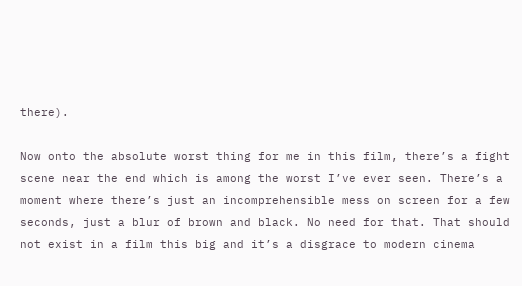there).

Now onto the absolute worst thing for me in this film, there’s a fight scene near the end which is among the worst I’ve ever seen. There’s a moment where there’s just an incomprehensible mess on screen for a few seconds, just a blur of brown and black. No need for that. That should not exist in a film this big and it’s a disgrace to modern cinema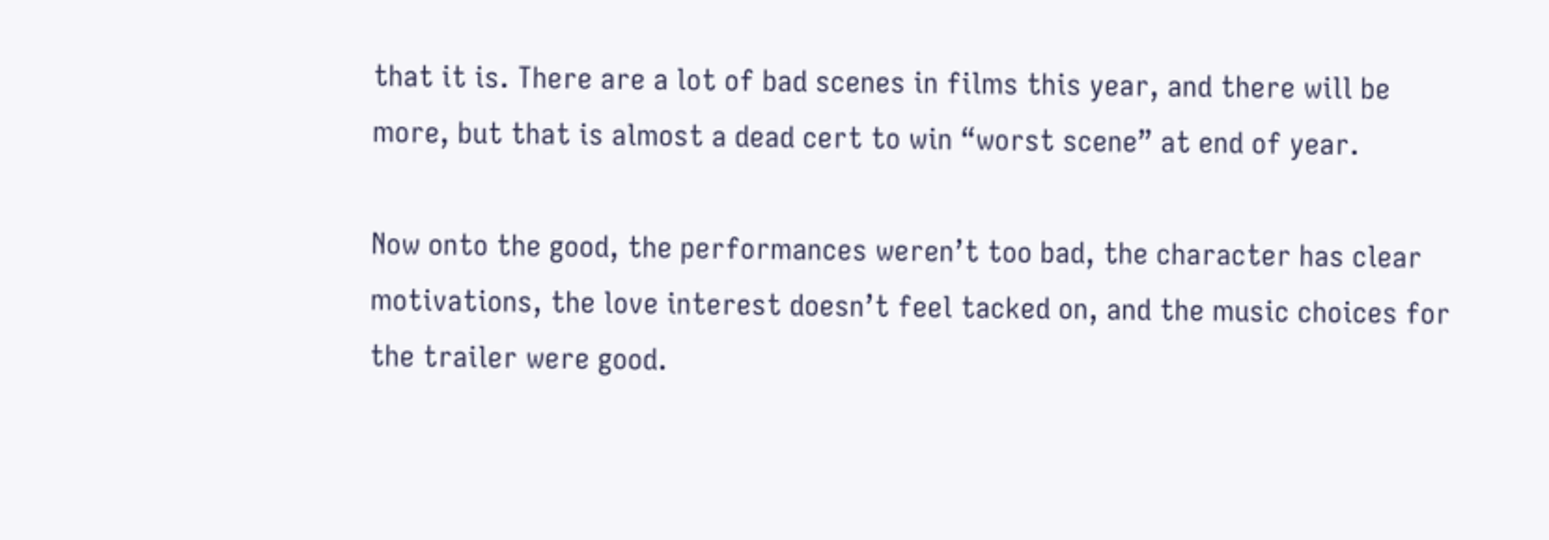that it is. There are a lot of bad scenes in films this year, and there will be more, but that is almost a dead cert to win “worst scene” at end of year.

Now onto the good, the performances weren’t too bad, the character has clear motivations, the love interest doesn’t feel tacked on, and the music choices for the trailer were good.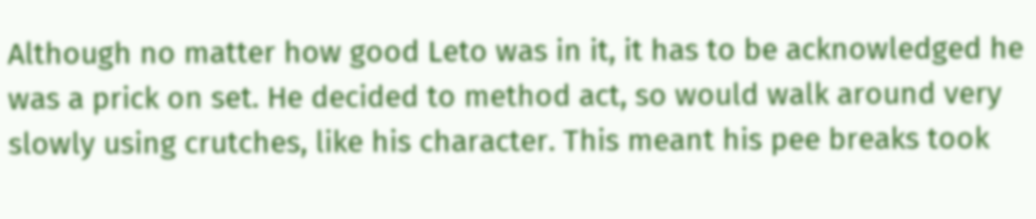Although no matter how good Leto was in it, it has to be acknowledged he was a prick on set. He decided to method act, so would walk around very slowly using crutches, like his character. This meant his pee breaks took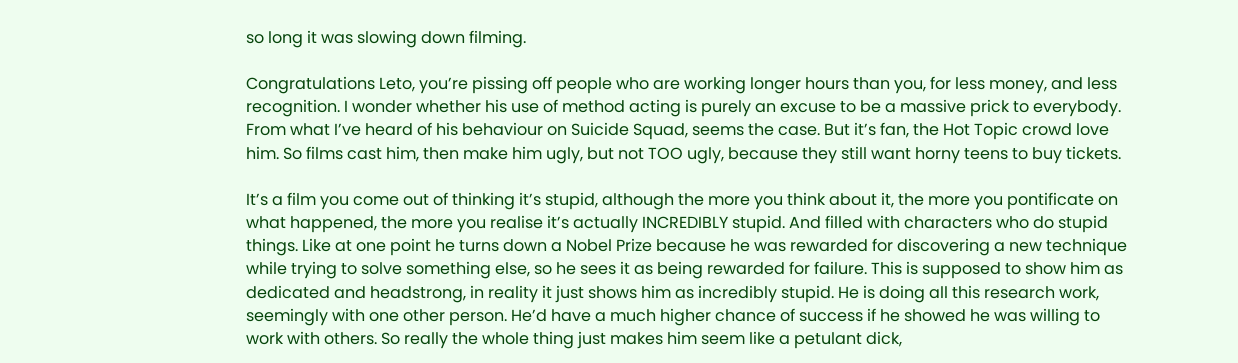so long it was slowing down filming.

Congratulations Leto, you’re pissing off people who are working longer hours than you, for less money, and less recognition. I wonder whether his use of method acting is purely an excuse to be a massive prick to everybody. From what I’ve heard of his behaviour on Suicide Squad, seems the case. But it’s fan, the Hot Topic crowd love him. So films cast him, then make him ugly, but not TOO ugly, because they still want horny teens to buy tickets.

It’s a film you come out of thinking it’s stupid, although the more you think about it, the more you pontificate on what happened, the more you realise it’s actually INCREDIBLY stupid. And filled with characters who do stupid things. Like at one point he turns down a Nobel Prize because he was rewarded for discovering a new technique while trying to solve something else, so he sees it as being rewarded for failure. This is supposed to show him as dedicated and headstrong, in reality it just shows him as incredibly stupid. He is doing all this research work, seemingly with one other person. He’d have a much higher chance of success if he showed he was willing to work with others. So really the whole thing just makes him seem like a petulant dick,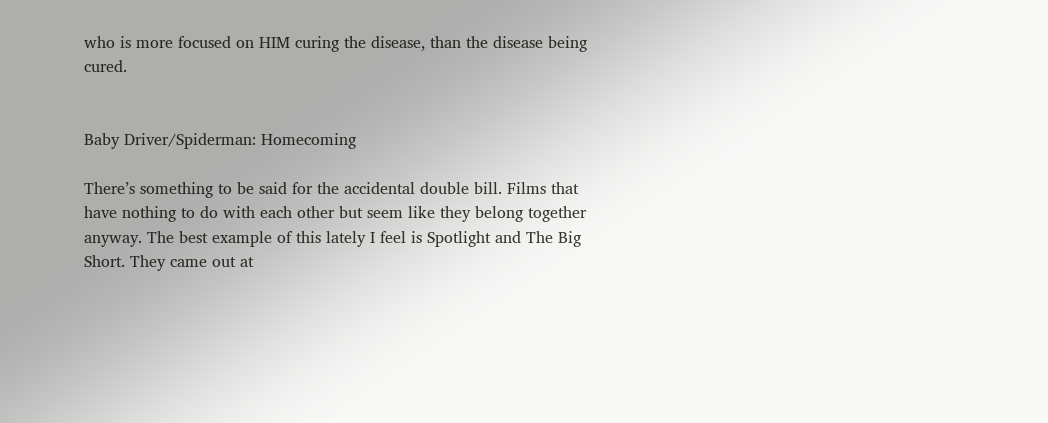who is more focused on HIM curing the disease, than the disease being cured.


Baby Driver/Spiderman: Homecoming

There’s something to be said for the accidental double bill. Films that have nothing to do with each other but seem like they belong together anyway. The best example of this lately I feel is Spotlight and The Big Short. They came out at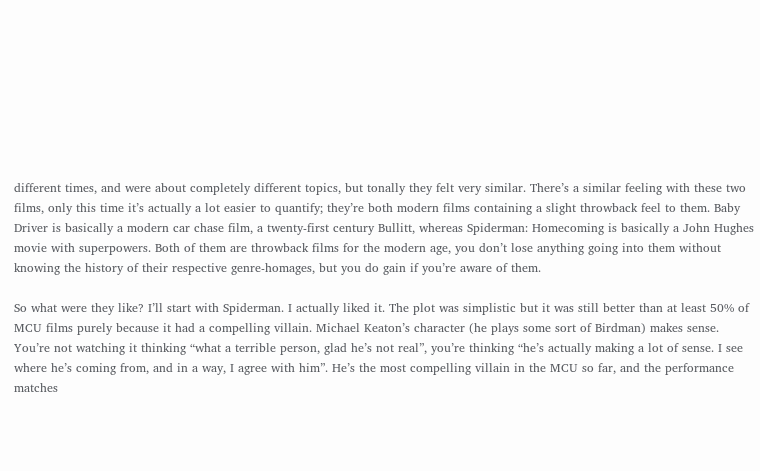different times, and were about completely different topics, but tonally they felt very similar. There’s a similar feeling with these two films, only this time it’s actually a lot easier to quantify; they’re both modern films containing a slight throwback feel to them. Baby Driver is basically a modern car chase film, a twenty-first century Bullitt, whereas Spiderman: Homecoming is basically a John Hughes movie with superpowers. Both of them are throwback films for the modern age, you don’t lose anything going into them without knowing the history of their respective genre-homages, but you do gain if you’re aware of them.

So what were they like? I’ll start with Spiderman. I actually liked it. The plot was simplistic but it was still better than at least 50% of MCU films purely because it had a compelling villain. Michael Keaton’s character (he plays some sort of Birdman) makes sense. You’re not watching it thinking “what a terrible person, glad he’s not real”, you’re thinking “he’s actually making a lot of sense. I see where he’s coming from, and in a way, I agree with him”. He’s the most compelling villain in the MCU so far, and the performance matches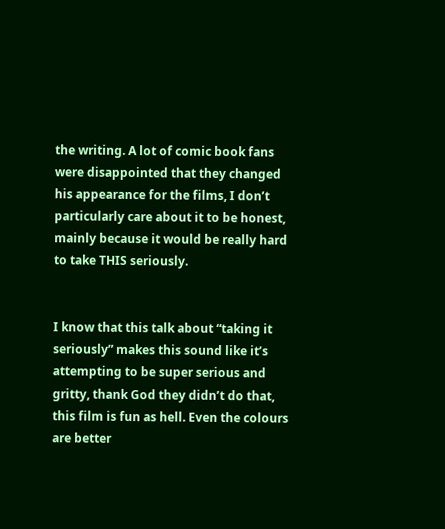the writing. A lot of comic book fans were disappointed that they changed his appearance for the films, I don’t particularly care about it to be honest, mainly because it would be really hard to take THIS seriously.


I know that this talk about “taking it seriously” makes this sound like it’s attempting to be super serious and gritty, thank God they didn’t do that, this film is fun as hell. Even the colours are better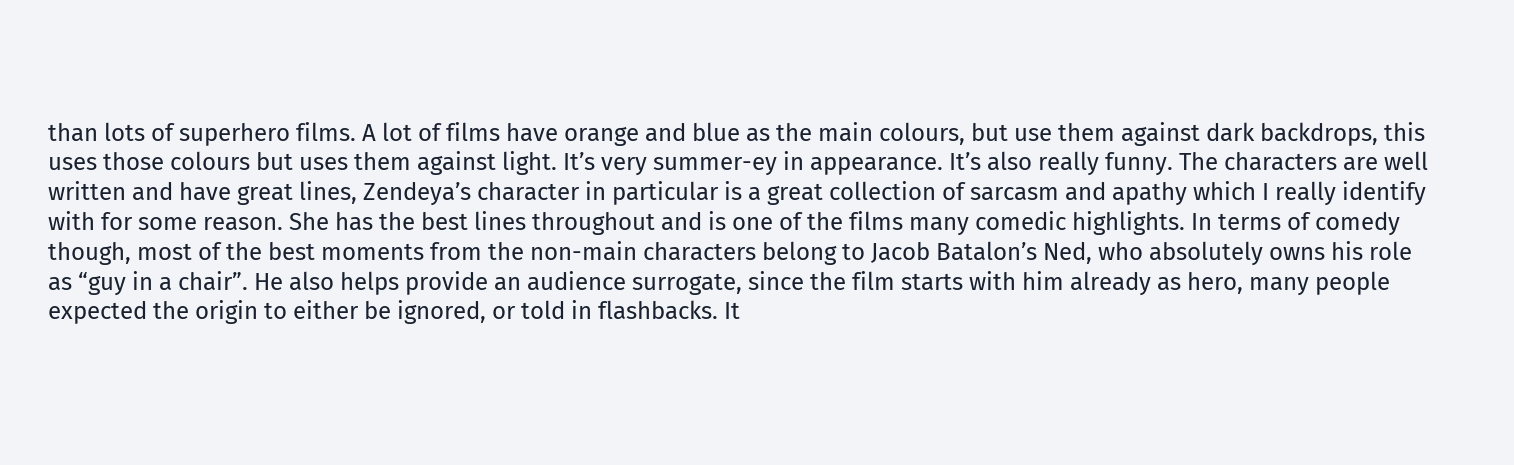than lots of superhero films. A lot of films have orange and blue as the main colours, but use them against dark backdrops, this uses those colours but uses them against light. It’s very summer-ey in appearance. It’s also really funny. The characters are well written and have great lines, Zendeya’s character in particular is a great collection of sarcasm and apathy which I really identify with for some reason. She has the best lines throughout and is one of the films many comedic highlights. In terms of comedy though, most of the best moments from the non-main characters belong to Jacob Batalon’s Ned, who absolutely owns his role as “guy in a chair”. He also helps provide an audience surrogate, since the film starts with him already as hero, many people expected the origin to either be ignored, or told in flashbacks. It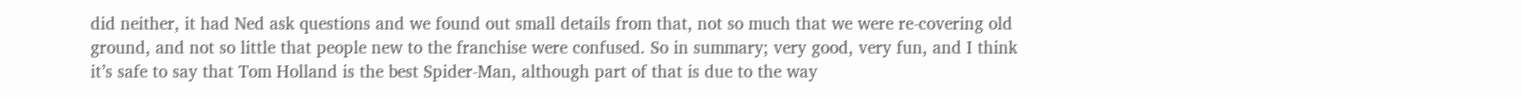did neither, it had Ned ask questions and we found out small details from that, not so much that we were re-covering old ground, and not so little that people new to the franchise were confused. So in summary; very good, very fun, and I think it’s safe to say that Tom Holland is the best Spider-Man, although part of that is due to the way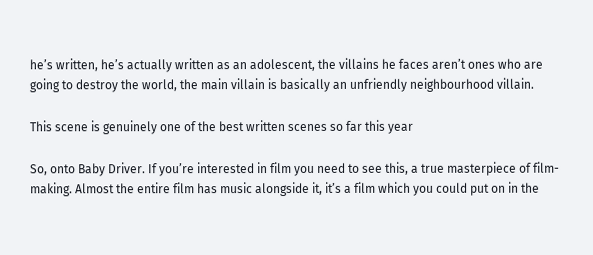he’s written, he’s actually written as an adolescent, the villains he faces aren’t ones who are going to destroy the world, the main villain is basically an unfriendly neighbourhood villain.

This scene is genuinely one of the best written scenes so far this year

So, onto Baby Driver. If you’re interested in film you need to see this, a true masterpiece of film-making. Almost the entire film has music alongside it, it’s a film which you could put on in the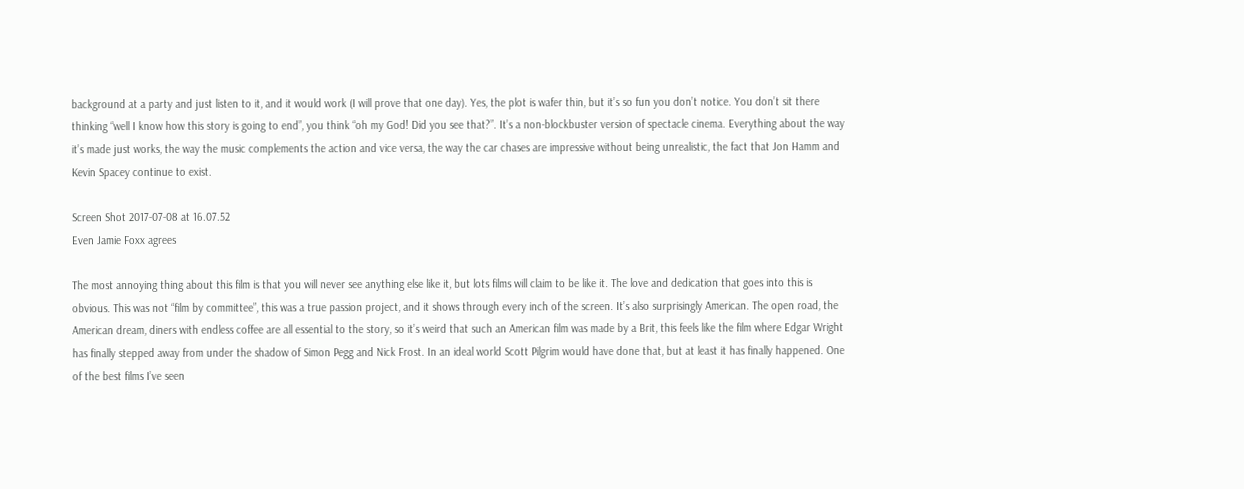background at a party and just listen to it, and it would work (I will prove that one day). Yes, the plot is wafer thin, but it’s so fun you don’t notice. You don’t sit there thinking “well I know how this story is going to end”, you think “oh my God! Did you see that?”. It’s a non-blockbuster version of spectacle cinema. Everything about the way it’s made just works, the way the music complements the action and vice versa, the way the car chases are impressive without being unrealistic, the fact that Jon Hamm and Kevin Spacey continue to exist.

Screen Shot 2017-07-08 at 16.07.52
Even Jamie Foxx agrees

The most annoying thing about this film is that you will never see anything else like it, but lots films will claim to be like it. The love and dedication that goes into this is obvious. This was not “film by committee”, this was a true passion project, and it shows through every inch of the screen. It’s also surprisingly American. The open road, the American dream, diners with endless coffee are all essential to the story, so it’s weird that such an American film was made by a Brit, this feels like the film where Edgar Wright has finally stepped away from under the shadow of Simon Pegg and Nick Frost. In an ideal world Scott Pilgrim would have done that, but at least it has finally happened. One of the best films I’ve seen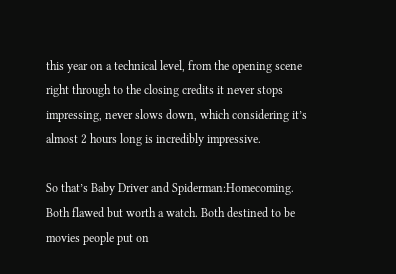this year on a technical level, from the opening scene right through to the closing credits it never stops impressing, never slows down, which considering it’s almost 2 hours long is incredibly impressive.

So that’s Baby Driver and Spiderman:Homecoming. Both flawed but worth a watch. Both destined to be movies people put on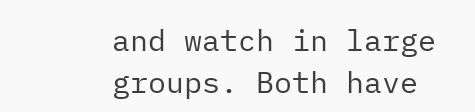and watch in large groups. Both have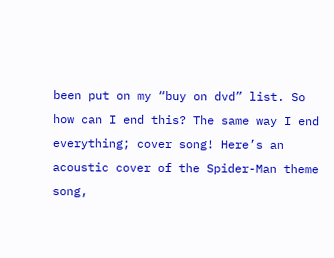been put on my “buy on dvd” list. So how can I end this? The same way I end everything; cover song! Here’s an acoustic cover of the Spider-Man theme song,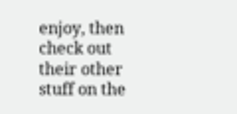enjoy, then check out their other stuff on the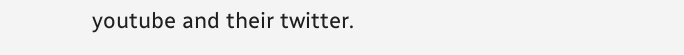youtube and their twitter.